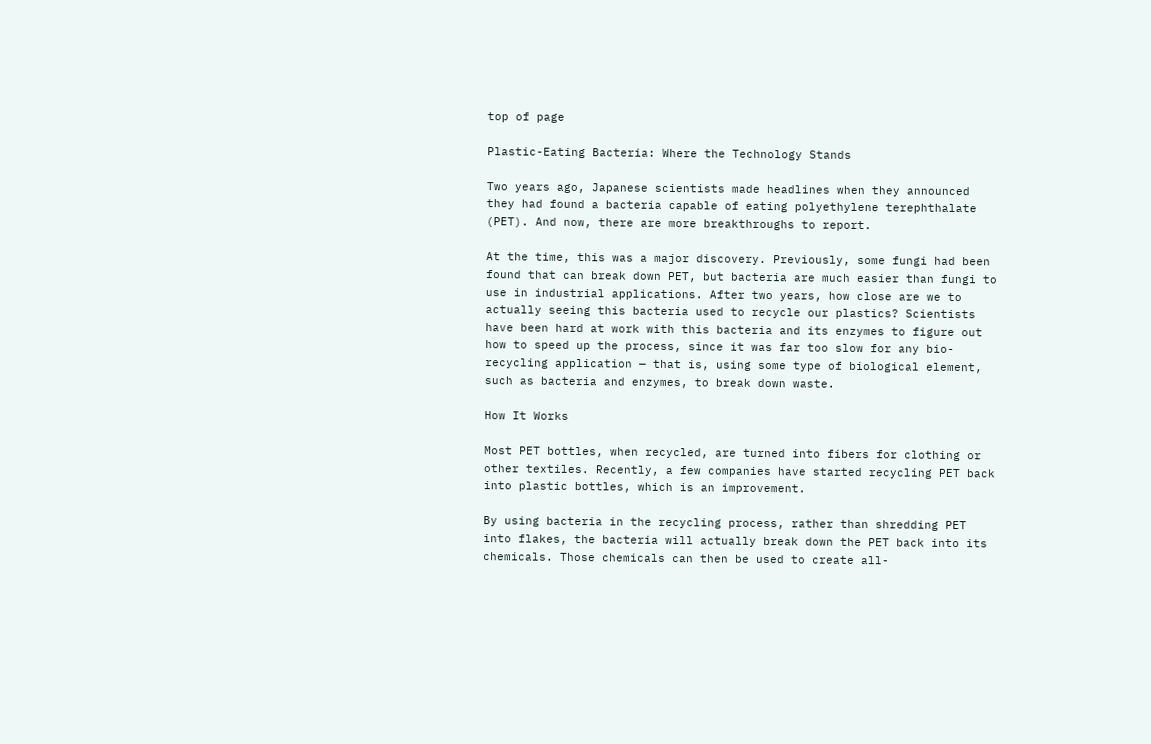top of page

Plastic-Eating Bacteria: Where the Technology Stands

Two years ago, Japanese scientists made headlines when they announced they had found a bacteria capable of eating polyethylene terephthalate (PET). And now, there are more breakthroughs to report.

At the time, this was a major discovery. Previously, some fungi had been found that can break down PET, but bacteria are much easier than fungi to use in industrial applications. After two years, how close are we to actually seeing this bacteria used to recycle our plastics? Scientists have been hard at work with this bacteria and its enzymes to figure out how to speed up the process, since it was far too slow for any bio-recycling application — that is, using some type of biological element, such as bacteria and enzymes, to break down waste.

How It Works

Most PET bottles, when recycled, are turned into fibers for clothing or other textiles. Recently, a few companies have started recycling PET back into plastic bottles, which is an improvement.

By using bacteria in the recycling process, rather than shredding PET into flakes, the bacteria will actually break down the PET back into its chemicals. Those chemicals can then be used to create all-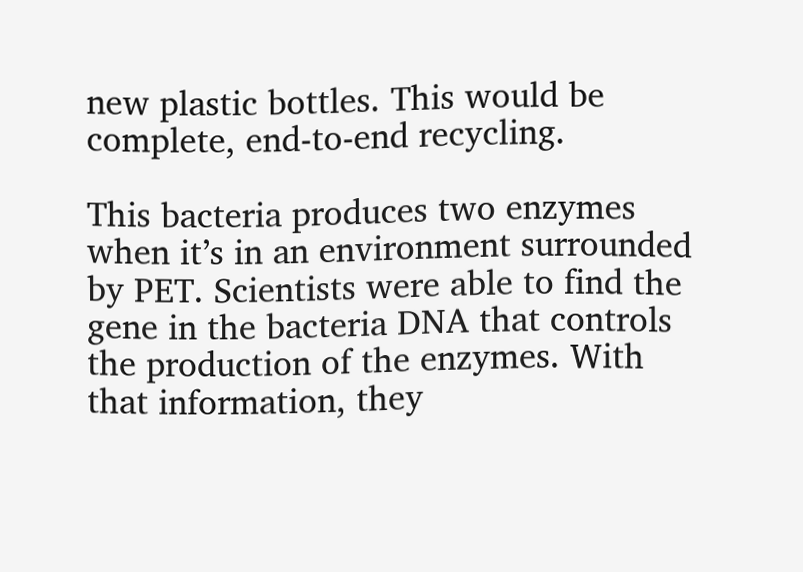new plastic bottles. This would be complete, end-to-end recycling.

This bacteria produces two enzymes when it’s in an environment surrounded by PET. Scientists were able to find the gene in the bacteria DNA that controls the production of the enzymes. With that information, they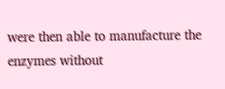were then able to manufacture the enzymes without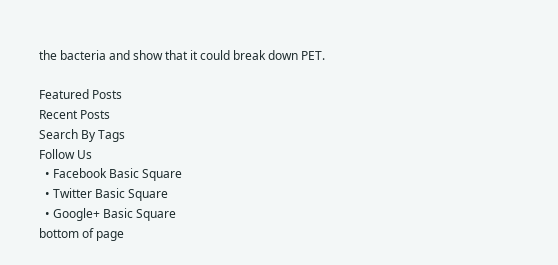the bacteria and show that it could break down PET.

Featured Posts
Recent Posts
Search By Tags
Follow Us
  • Facebook Basic Square
  • Twitter Basic Square
  • Google+ Basic Square
bottom of page